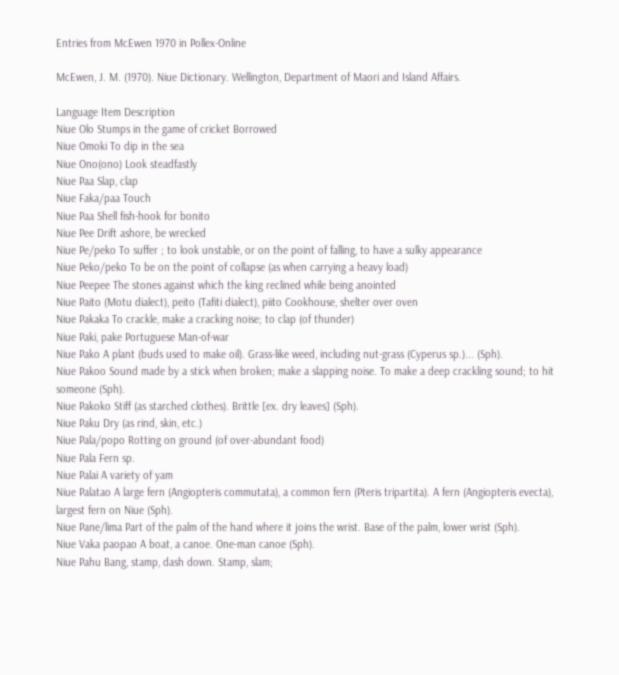Entries from McEwen 1970 in Pollex-Online

McEwen, J. M. (1970). Niue Dictionary. Wellington, Department of Maori and Island Affairs.

Language Item Description
Niue Olo Stumps in the game of cricket Borrowed
Niue Omoki To dip in the sea
Niue Ono(ono) Look steadfastly
Niue Paa Slap, clap
Niue Faka/paa Touch
Niue Paa Shell fish-hook for bonito
Niue Pee Drift ashore, be wrecked
Niue Pe/peko To suffer ; to look unstable, or on the point of falling, to have a sulky appearance
Niue Peko/peko To be on the point of collapse (as when carrying a heavy load)
Niue Peepee The stones against which the king reclined while being anointed
Niue Paito (Motu dialect), peito (Tafiti dialect), piito Cookhouse, shelter over oven
Niue Pakaka To crackle, make a cracking noise; to clap (of thunder)
Niue Paki, pake Portuguese Man-of-war
Niue Pako A plant (buds used to make oil). Grass-like weed, including nut-grass (Cyperus sp.)... (Sph).
Niue Pakoo Sound made by a stick when broken; make a slapping noise. To make a deep crackling sound; to hit someone (Sph).
Niue Pakoko Stiff (as starched clothes). Brittle [ex. dry leaves] (Sph).
Niue Paku Dry (as rind, skin, etc.)
Niue Pala/popo Rotting on ground (of over-abundant food)
Niue Pala Fern sp.
Niue Palai A variety of yam
Niue Palatao A large fern (Angiopteris commutata), a common fern (Pteris tripartita). A fern (Angiopteris evecta), largest fern on Niue (Sph).
Niue Pane/lima Part of the palm of the hand where it joins the wrist. Base of the palm, lower wrist (Sph).
Niue Vaka paopao A boat, a canoe. One-man canoe (Sph).
Niue Pahu Bang, stamp, dash down. Stamp, slam;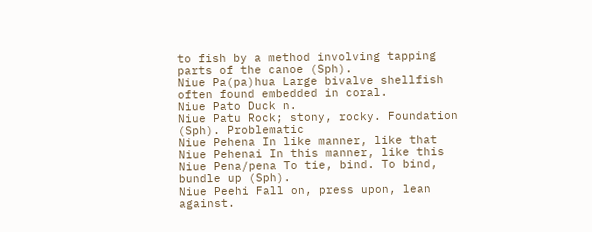to fish by a method involving tapping parts of the canoe (Sph).
Niue Pa(pa)hua Large bivalve shellfish often found embedded in coral.
Niue Pato Duck n.
Niue Patu Rock; stony, rocky. Foundation (Sph). Problematic
Niue Pehena In like manner, like that
Niue Pehenai In this manner, like this
Niue Pena/pena To tie, bind. To bind, bundle up (Sph).
Niue Peehi Fall on, press upon, lean against.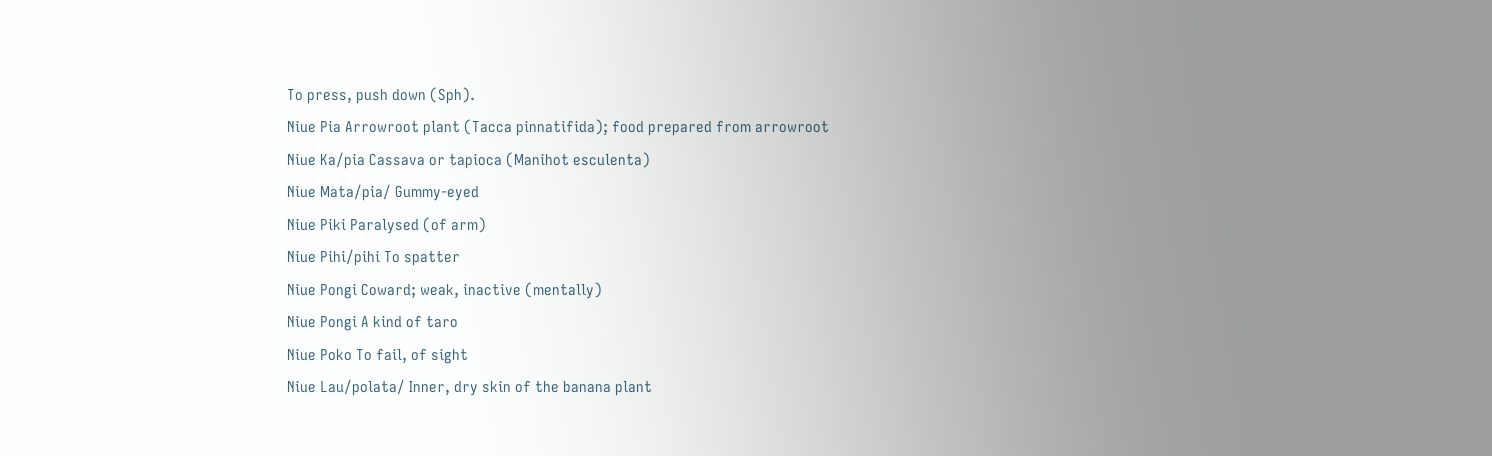To press, push down (Sph).
Niue Pia Arrowroot plant (Tacca pinnatifida); food prepared from arrowroot
Niue Ka/pia Cassava or tapioca (Manihot esculenta)
Niue Mata/pia/ Gummy-eyed
Niue Piki Paralysed (of arm)
Niue Pihi/pihi To spatter
Niue Pongi Coward; weak, inactive (mentally)
Niue Pongi A kind of taro
Niue Poko To fail, of sight
Niue Lau/polata/ Inner, dry skin of the banana plant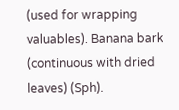(used for wrapping valuables). Banana bark (continuous with dried leaves) (Sph).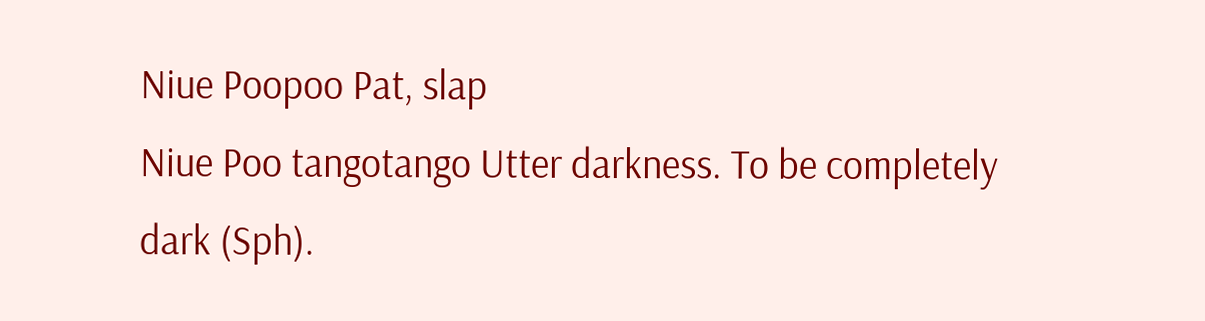Niue Poopoo Pat, slap
Niue Poo tangotango Utter darkness. To be completely dark (Sph).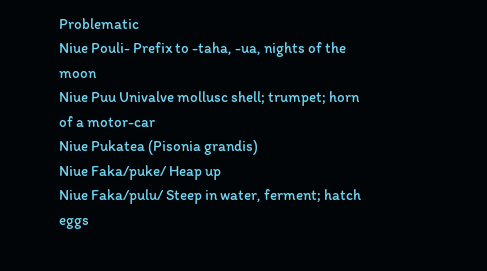Problematic
Niue Pouli- Prefix to -taha, -ua, nights of the moon
Niue Puu Univalve mollusc shell; trumpet; horn of a motor-car
Niue Pukatea (Pisonia grandis)
Niue Faka/puke/ Heap up
Niue Faka/pulu/ Steep in water, ferment; hatch eggs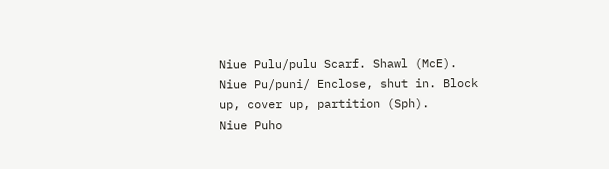Niue Pulu/pulu Scarf. Shawl (McE).
Niue Pu/puni/ Enclose, shut in. Block up, cover up, partition (Sph).
Niue Puho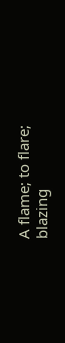A flame; to flare; blazing